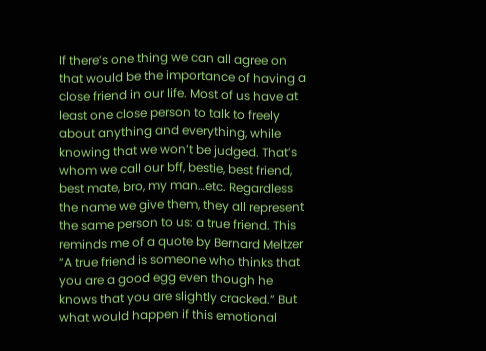If there’s one thing we can all agree on that would be the importance of having a close friend in our life. Most of us have at least one close person to talk to freely about anything and everything, while knowing that we won’t be judged. That’s whom we call our bff, bestie, best friend, best mate, bro, my man…etc. Regardless the name we give them, they all represent the same person to us: a true friend. This reminds me of a quote by Bernard Meltzer “A true friend is someone who thinks that you are a good egg even though he knows that you are slightly cracked.” But what would happen if this emotional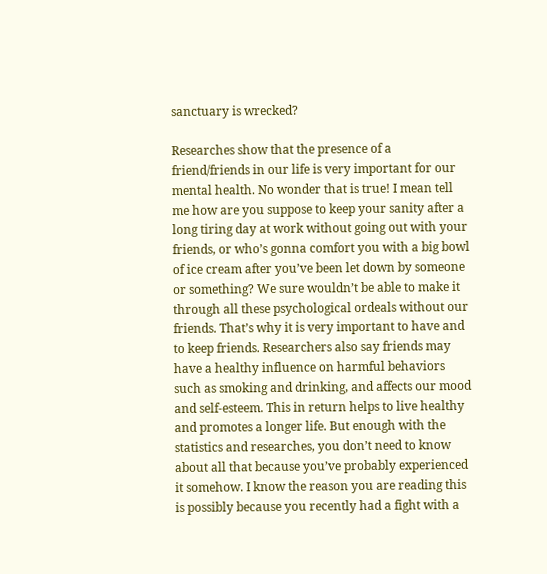sanctuary is wrecked?

Researches show that the presence of a friend/friends in our life is very important for our mental health. No wonder that is true! I mean tell me how are you suppose to keep your sanity after a long tiring day at work without going out with your friends, or who’s gonna comfort you with a big bowl of ice cream after you’ve been let down by someone or something? We sure wouldn’t be able to make it through all these psychological ordeals without our friends. That’s why it is very important to have and to keep friends. Researchers also say friends may have a healthy influence on harmful behaviors such as smoking and drinking, and affects our mood and self-esteem. This in return helps to live healthy and promotes a longer life. But enough with the statistics and researches, you don’t need to know about all that because you’ve probably experienced it somehow. I know the reason you are reading this is possibly because you recently had a fight with a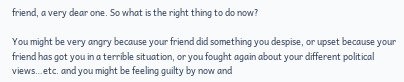friend, a very dear one. So what is the right thing to do now?

You might be very angry because your friend did something you despise, or upset because your friend has got you in a terrible situation, or you fought again about your different political views…etc. and you might be feeling guilty by now and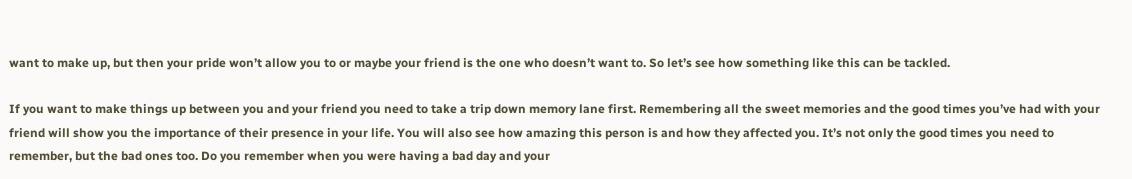want to make up, but then your pride won’t allow you to or maybe your friend is the one who doesn’t want to. So let’s see how something like this can be tackled.

If you want to make things up between you and your friend you need to take a trip down memory lane first. Remembering all the sweet memories and the good times you’ve had with your friend will show you the importance of their presence in your life. You will also see how amazing this person is and how they affected you. It’s not only the good times you need to remember, but the bad ones too. Do you remember when you were having a bad day and your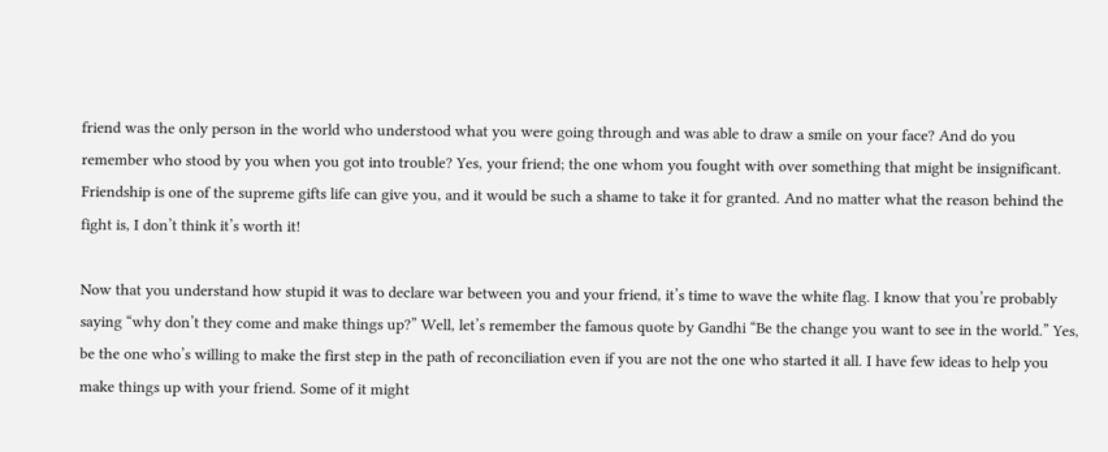friend was the only person in the world who understood what you were going through and was able to draw a smile on your face? And do you remember who stood by you when you got into trouble? Yes, your friend; the one whom you fought with over something that might be insignificant. Friendship is one of the supreme gifts life can give you, and it would be such a shame to take it for granted. And no matter what the reason behind the fight is, I don’t think it’s worth it!

Now that you understand how stupid it was to declare war between you and your friend, it’s time to wave the white flag. I know that you’re probably saying “why don’t they come and make things up?” Well, let’s remember the famous quote by Gandhi “Be the change you want to see in the world.” Yes, be the one who’s willing to make the first step in the path of reconciliation even if you are not the one who started it all. I have few ideas to help you make things up with your friend. Some of it might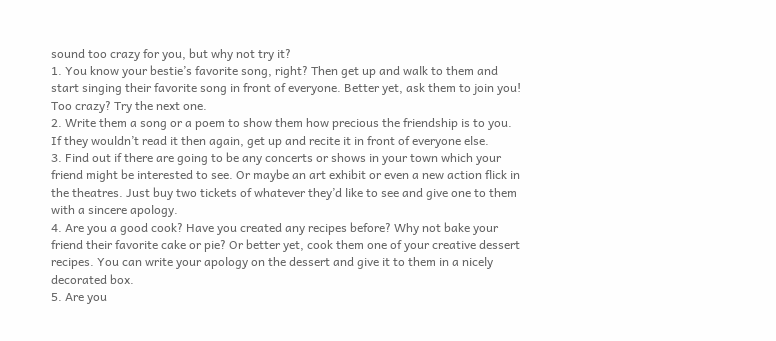sound too crazy for you, but why not try it?
1. You know your bestie’s favorite song, right? Then get up and walk to them and start singing their favorite song in front of everyone. Better yet, ask them to join you! Too crazy? Try the next one.
2. Write them a song or a poem to show them how precious the friendship is to you. If they wouldn’t read it then again, get up and recite it in front of everyone else.
3. Find out if there are going to be any concerts or shows in your town which your friend might be interested to see. Or maybe an art exhibit or even a new action flick in the theatres. Just buy two tickets of whatever they’d like to see and give one to them with a sincere apology.
4. Are you a good cook? Have you created any recipes before? Why not bake your friend their favorite cake or pie? Or better yet, cook them one of your creative dessert recipes. You can write your apology on the dessert and give it to them in a nicely decorated box.
5. Are you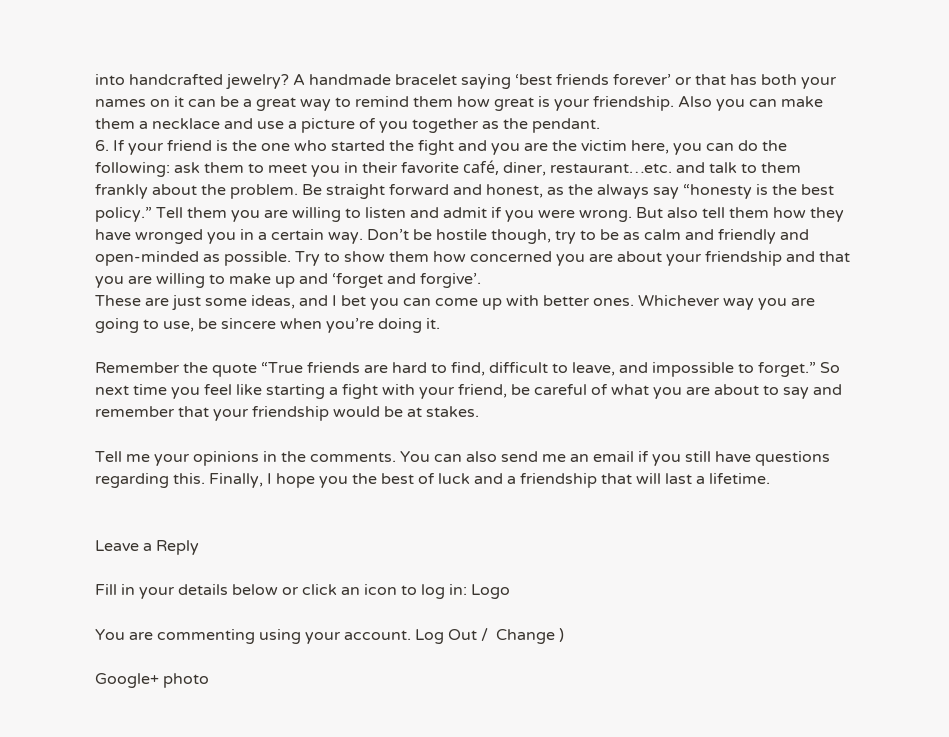into handcrafted jewelry? A handmade bracelet saying ‘best friends forever’ or that has both your names on it can be a great way to remind them how great is your friendship. Also you can make them a necklace and use a picture of you together as the pendant.
6. If your friend is the one who started the fight and you are the victim here, you can do the following: ask them to meet you in their favorite café, diner, restaurant…etc. and talk to them frankly about the problem. Be straight forward and honest, as the always say “honesty is the best policy.” Tell them you are willing to listen and admit if you were wrong. But also tell them how they have wronged you in a certain way. Don’t be hostile though, try to be as calm and friendly and open-minded as possible. Try to show them how concerned you are about your friendship and that you are willing to make up and ‘forget and forgive’.
These are just some ideas, and I bet you can come up with better ones. Whichever way you are going to use, be sincere when you’re doing it.

Remember the quote “True friends are hard to find, difficult to leave, and impossible to forget.” So next time you feel like starting a fight with your friend, be careful of what you are about to say and remember that your friendship would be at stakes.

Tell me your opinions in the comments. You can also send me an email if you still have questions regarding this. Finally, I hope you the best of luck and a friendship that will last a lifetime.


Leave a Reply

Fill in your details below or click an icon to log in: Logo

You are commenting using your account. Log Out /  Change )

Google+ photo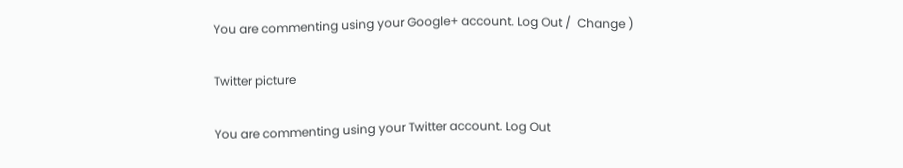You are commenting using your Google+ account. Log Out /  Change )

Twitter picture

You are commenting using your Twitter account. Log Out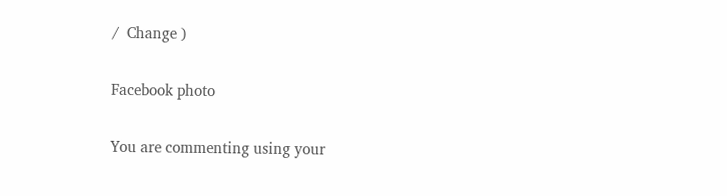/  Change )

Facebook photo

You are commenting using your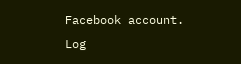Facebook account. Log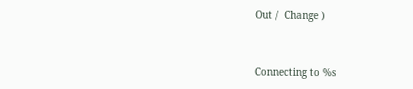Out /  Change )


Connecting to %s